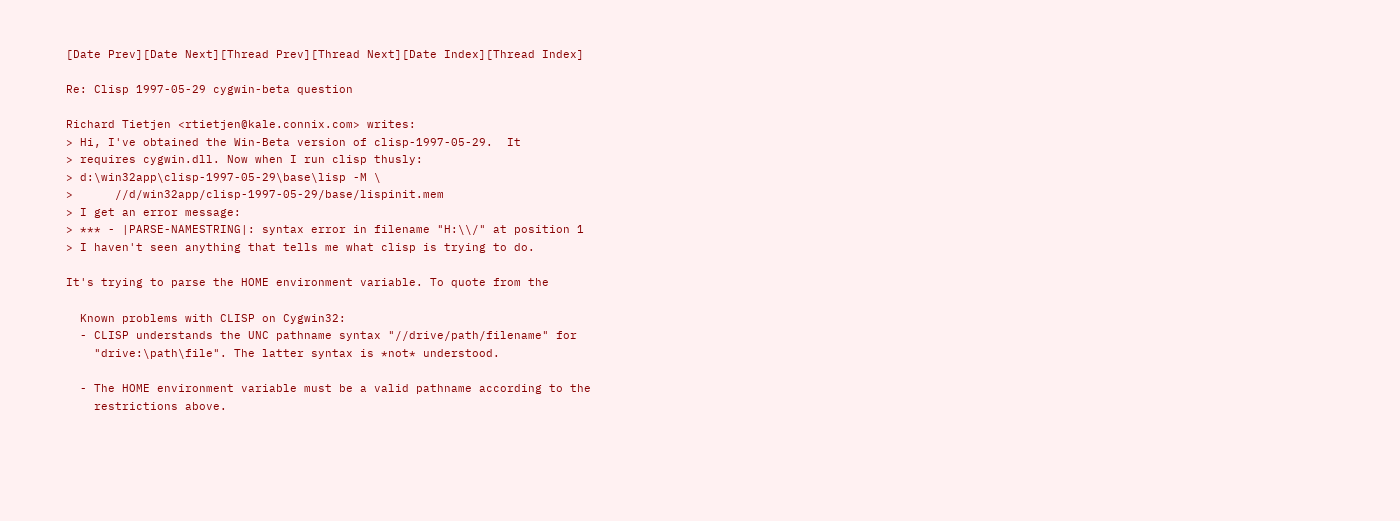[Date Prev][Date Next][Thread Prev][Thread Next][Date Index][Thread Index]

Re: Clisp 1997-05-29 cygwin-beta question

Richard Tietjen <rtietjen@kale.connix.com> writes:
> Hi, I've obtained the Win-Beta version of clisp-1997-05-29.  It
> requires cygwin.dll. Now when I run clisp thusly:
> d:\win32app\clisp-1997-05-29\base\lisp -M \
>      //d/win32app/clisp-1997-05-29/base/lispinit.mem
> I get an error message:
> *** - |PARSE-NAMESTRING|: syntax error in filename "H:\\/" at position 1
> I haven't seen anything that tells me what clisp is trying to do.

It's trying to parse the HOME environment variable. To quote from the

  Known problems with CLISP on Cygwin32:
  - CLISP understands the UNC pathname syntax "//drive/path/filename" for
    "drive:\path\file". The latter syntax is *not* understood.

  - The HOME environment variable must be a valid pathname according to the
    restrictions above.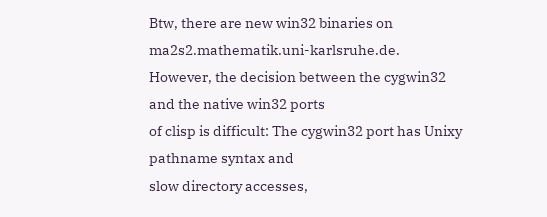Btw, there are new win32 binaries on ma2s2.mathematik.uni-karlsruhe.de.
However, the decision between the cygwin32 and the native win32 ports
of clisp is difficult: The cygwin32 port has Unixy pathname syntax and
slow directory accesses,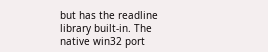but has the readline library built-in. The
native win32 port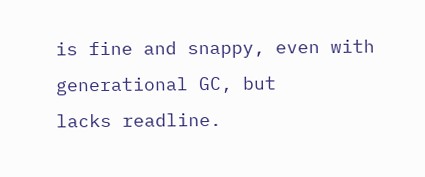is fine and snappy, even with generational GC, but
lacks readline.